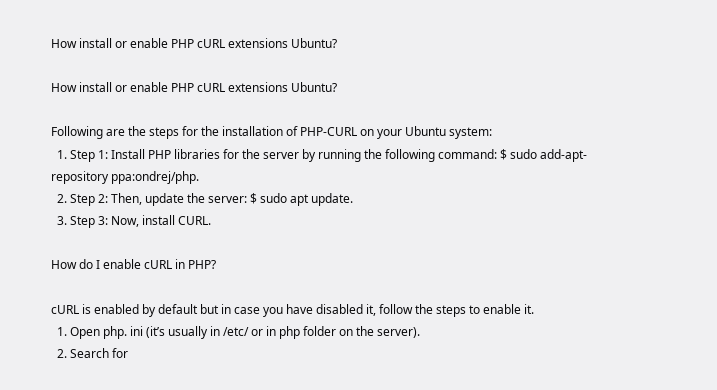How install or enable PHP cURL extensions Ubuntu?

How install or enable PHP cURL extensions Ubuntu?

Following are the steps for the installation of PHP-CURL on your Ubuntu system:
  1. Step 1: Install PHP libraries for the server by running the following command: $ sudo add-apt-repository ppa:ondrej/php.
  2. Step 2: Then, update the server: $ sudo apt update.
  3. Step 3: Now, install CURL.

How do I enable cURL in PHP?

cURL is enabled by default but in case you have disabled it, follow the steps to enable it.
  1. Open php. ini (it’s usually in /etc/ or in php folder on the server).
  2. Search for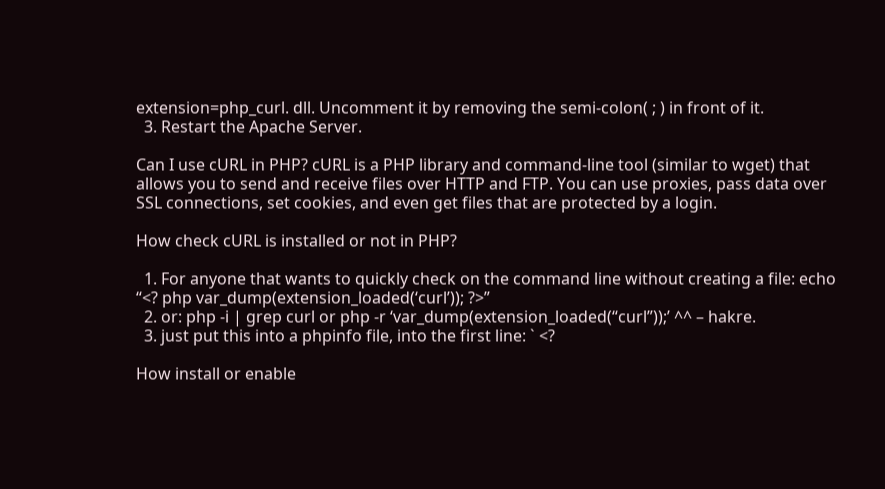extension=php_curl. dll. Uncomment it by removing the semi-colon( ; ) in front of it.
  3. Restart the Apache Server.

Can I use cURL in PHP? cURL is a PHP library and command-line tool (similar to wget) that allows you to send and receive files over HTTP and FTP. You can use proxies, pass data over SSL connections, set cookies, and even get files that are protected by a login.

How check cURL is installed or not in PHP?

  1. For anyone that wants to quickly check on the command line without creating a file: echo “<? php var_dump(extension_loaded(‘curl’)); ?>”
  2. or: php -i | grep curl or php -r ‘var_dump(extension_loaded(“curl”));’ ^^ – hakre.
  3. just put this into a phpinfo file, into the first line: ` <?

How install or enable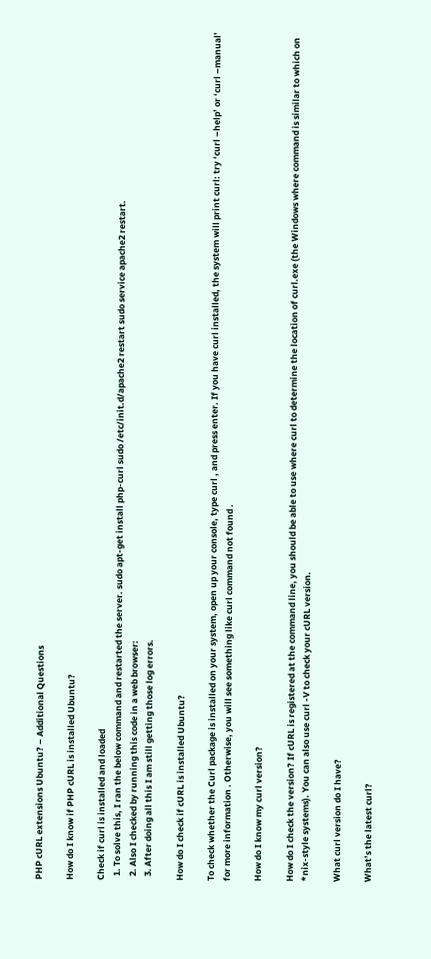PHP cURL extensions Ubuntu? – Additional Questions

How do I know if PHP cURL is installed Ubuntu?

Check if curl is installed and loaded
  1. To solve this, I ran the below command and restarted the server. sudo apt-get install php-curl sudo /etc/init.d/apache2 restart sudo service apache2 restart.
  2. Also I checked by running this code in a web browser:
  3. After doing all this I am still getting those log errors.

How do I check if cURL is installed Ubuntu?

To check whether the Curl package is installed on your system, open up your console, type curl , and press enter. If you have curl installed, the system will print curl: try ‘curl –help’ or ‘curl –manual’ for more information . Otherwise, you will see something like curl command not found .

How do I know my curl version?

How do I check the version? If cURL is registered at the command line, you should be able to use where curl to determine the location of curl.exe (the Windows where command is similar to which on *nix-style systems). You can also use curl -V to check your cURL version.

What curl version do I have?

What’s the latest curl?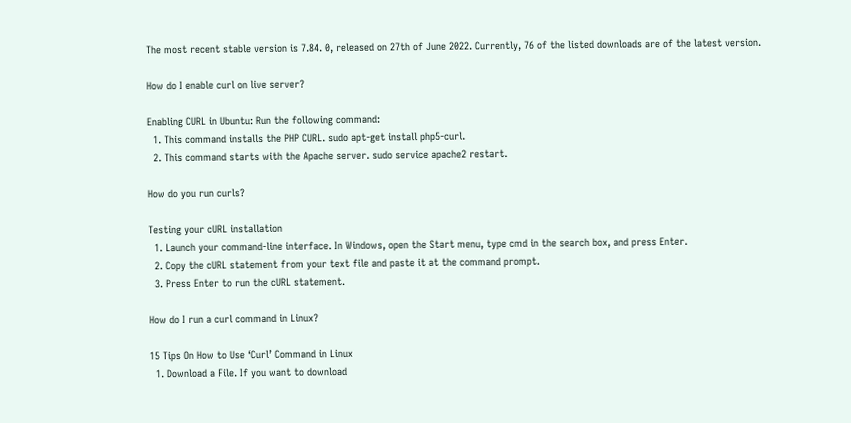The most recent stable version is 7.84. 0, released on 27th of June 2022. Currently, 76 of the listed downloads are of the latest version.

How do I enable curl on live server?

Enabling CURL in Ubuntu: Run the following command:
  1. This command installs the PHP CURL. sudo apt-get install php5-curl.
  2. This command starts with the Apache server. sudo service apache2 restart.

How do you run curls?

Testing your cURL installation
  1. Launch your command-line interface. In Windows, open the Start menu, type cmd in the search box, and press Enter.
  2. Copy the cURL statement from your text file and paste it at the command prompt.
  3. Press Enter to run the cURL statement.

How do I run a curl command in Linux?

15 Tips On How to Use ‘Curl’ Command in Linux
  1. Download a File. If you want to download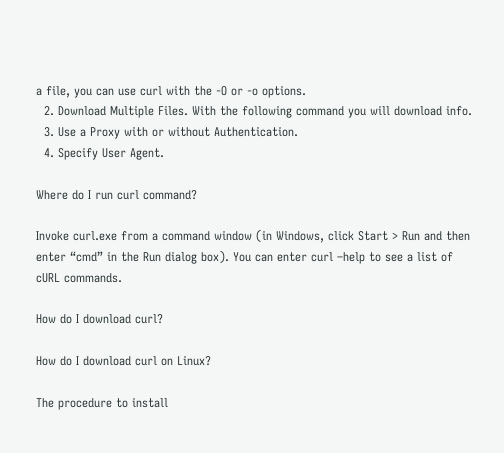a file, you can use curl with the -O or -o options.
  2. Download Multiple Files. With the following command you will download info.
  3. Use a Proxy with or without Authentication.
  4. Specify User Agent.

Where do I run curl command?

Invoke curl.exe from a command window (in Windows, click Start > Run and then enter “cmd” in the Run dialog box). You can enter curl –help to see a list of cURL commands.

How do I download curl?

How do I download curl on Linux?

The procedure to install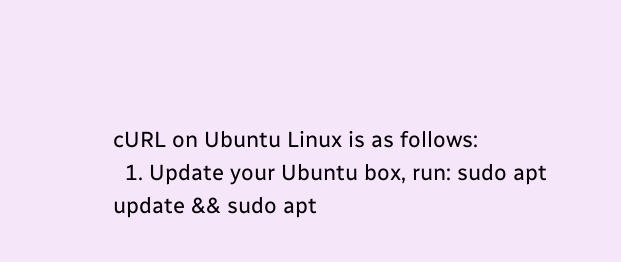cURL on Ubuntu Linux is as follows:
  1. Update your Ubuntu box, run: sudo apt update && sudo apt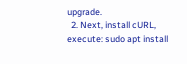upgrade.
  2. Next, install cURL, execute: sudo apt install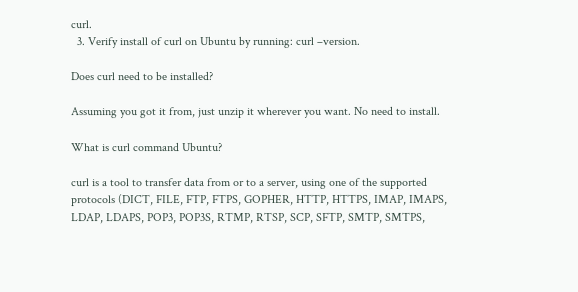curl.
  3. Verify install of curl on Ubuntu by running: curl –version.

Does curl need to be installed?

Assuming you got it from, just unzip it wherever you want. No need to install.

What is curl command Ubuntu?

curl is a tool to transfer data from or to a server, using one of the supported protocols (DICT, FILE, FTP, FTPS, GOPHER, HTTP, HTTPS, IMAP, IMAPS, LDAP, LDAPS, POP3, POP3S, RTMP, RTSP, SCP, SFTP, SMTP, SMTPS,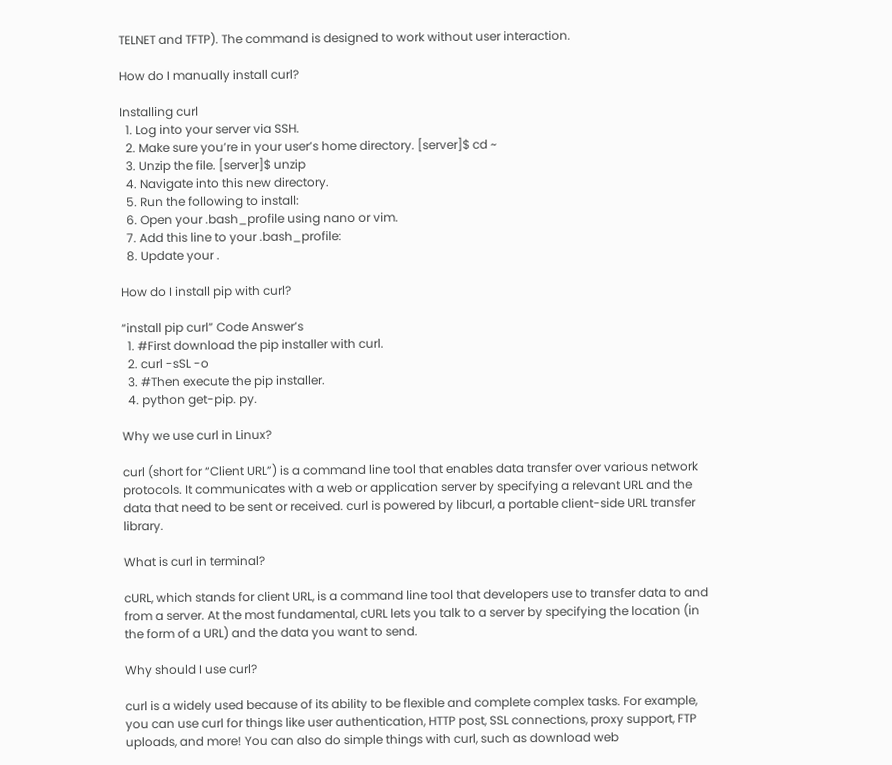TELNET and TFTP). The command is designed to work without user interaction.

How do I manually install curl?

Installing curl
  1. Log into your server via SSH.
  2. Make sure you’re in your user’s home directory. [server]$ cd ~
  3. Unzip the file. [server]$ unzip
  4. Navigate into this new directory.
  5. Run the following to install:
  6. Open your .bash_profile using nano or vim.
  7. Add this line to your .bash_profile:
  8. Update your .

How do I install pip with curl?

“install pip curl” Code Answer’s
  1. #First download the pip installer with curl.
  2. curl -sSL -o
  3. #Then execute the pip installer.
  4. python get-pip. py.

Why we use curl in Linux?

curl (short for “Client URL”) is a command line tool that enables data transfer over various network protocols. It communicates with a web or application server by specifying a relevant URL and the data that need to be sent or received. curl is powered by libcurl, a portable client-side URL transfer library.

What is curl in terminal?

cURL, which stands for client URL, is a command line tool that developers use to transfer data to and from a server. At the most fundamental, cURL lets you talk to a server by specifying the location (in the form of a URL) and the data you want to send.

Why should I use curl?

curl is a widely used because of its ability to be flexible and complete complex tasks. For example, you can use curl for things like user authentication, HTTP post, SSL connections, proxy support, FTP uploads, and more! You can also do simple things with curl, such as download web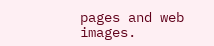pages and web images.